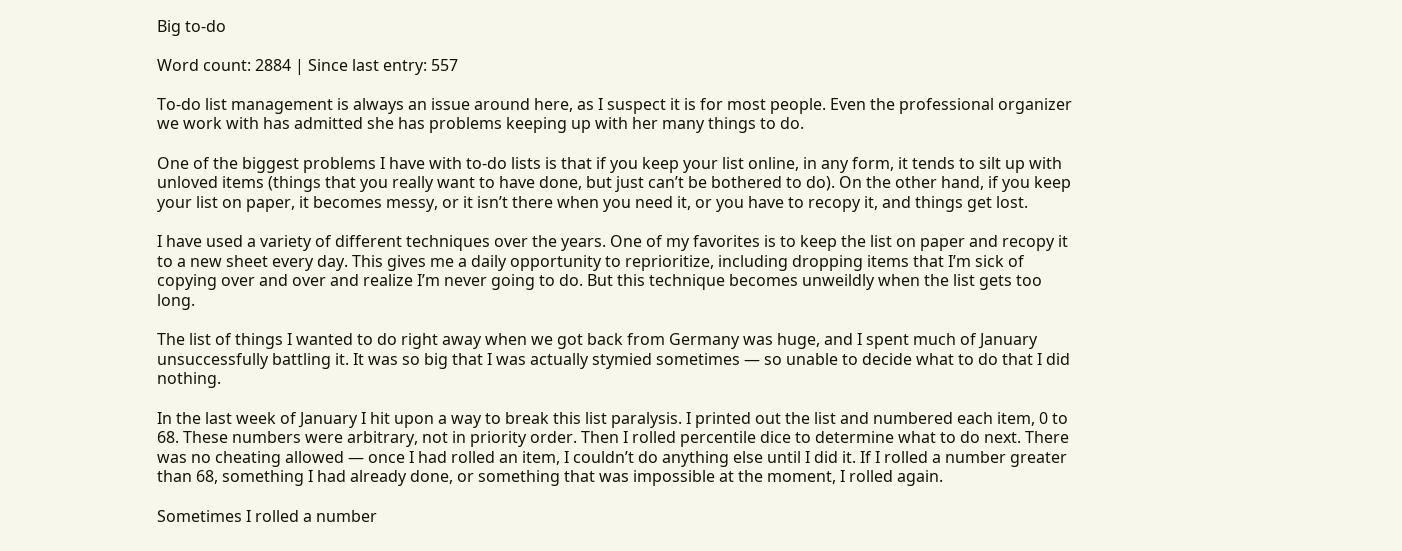Big to-do

Word count: 2884 | Since last entry: 557

To-do list management is always an issue around here, as I suspect it is for most people. Even the professional organizer we work with has admitted she has problems keeping up with her many things to do.

One of the biggest problems I have with to-do lists is that if you keep your list online, in any form, it tends to silt up with unloved items (things that you really want to have done, but just can’t be bothered to do). On the other hand, if you keep your list on paper, it becomes messy, or it isn’t there when you need it, or you have to recopy it, and things get lost.

I have used a variety of different techniques over the years. One of my favorites is to keep the list on paper and recopy it to a new sheet every day. This gives me a daily opportunity to reprioritize, including dropping items that I’m sick of copying over and over and realize I’m never going to do. But this technique becomes unweildly when the list gets too long.

The list of things I wanted to do right away when we got back from Germany was huge, and I spent much of January unsuccessfully battling it. It was so big that I was actually stymied sometimes — so unable to decide what to do that I did nothing.

In the last week of January I hit upon a way to break this list paralysis. I printed out the list and numbered each item, 0 to 68. These numbers were arbitrary, not in priority order. Then I rolled percentile dice to determine what to do next. There was no cheating allowed — once I had rolled an item, I couldn’t do anything else until I did it. If I rolled a number greater than 68, something I had already done, or something that was impossible at the moment, I rolled again.

Sometimes I rolled a number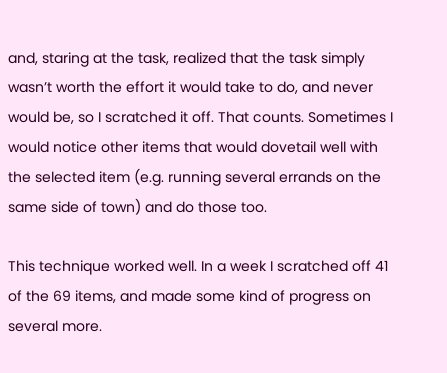and, staring at the task, realized that the task simply wasn’t worth the effort it would take to do, and never would be, so I scratched it off. That counts. Sometimes I would notice other items that would dovetail well with the selected item (e.g. running several errands on the same side of town) and do those too.

This technique worked well. In a week I scratched off 41 of the 69 items, and made some kind of progress on several more.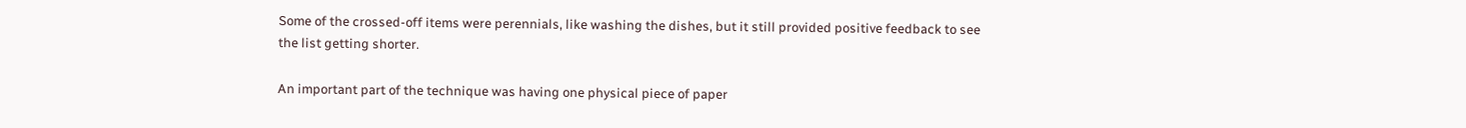Some of the crossed-off items were perennials, like washing the dishes, but it still provided positive feedback to see the list getting shorter.

An important part of the technique was having one physical piece of paper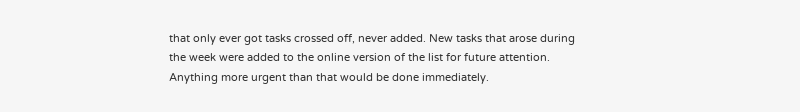that only ever got tasks crossed off, never added. New tasks that arose during the week were added to the online version of the list for future attention. Anything more urgent than that would be done immediately.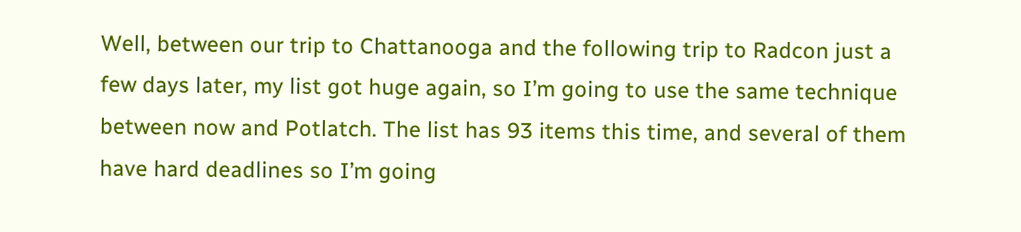Well, between our trip to Chattanooga and the following trip to Radcon just a few days later, my list got huge again, so I’m going to use the same technique between now and Potlatch. The list has 93 items this time, and several of them have hard deadlines so I’m going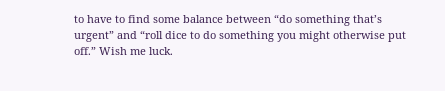to have to find some balance between “do something that’s urgent” and “roll dice to do something you might otherwise put off.” Wish me luck.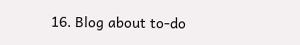16. Blog about to-do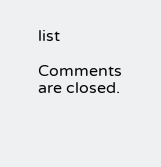list

Comments are closed.